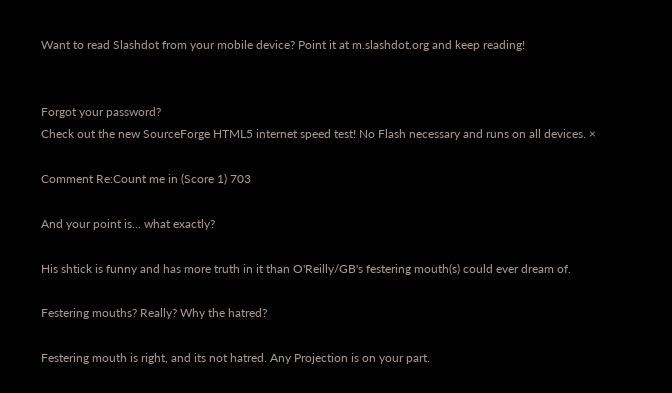Want to read Slashdot from your mobile device? Point it at m.slashdot.org and keep reading!


Forgot your password?
Check out the new SourceForge HTML5 internet speed test! No Flash necessary and runs on all devices. ×

Comment Re:Count me in (Score 1) 703

And your point is... what exactly?

His shtick is funny and has more truth in it than O'Reilly/GB's festering mouth(s) could ever dream of.

Festering mouths? Really? Why the hatred?

Festering mouth is right, and its not hatred. Any Projection is on your part.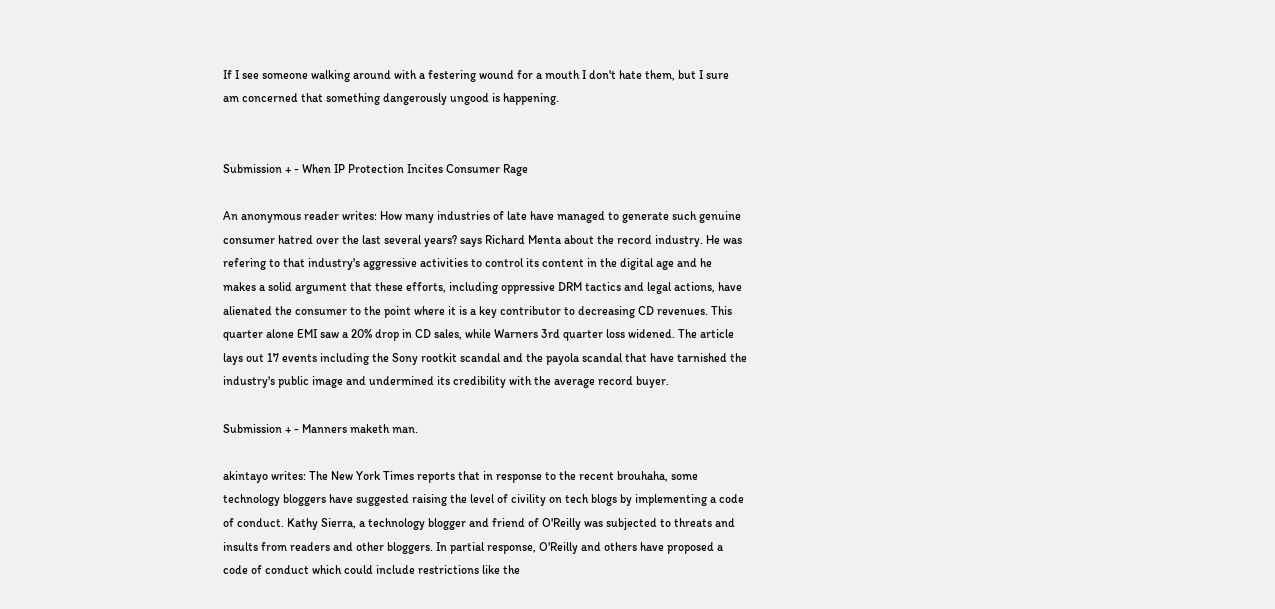If I see someone walking around with a festering wound for a mouth I don't hate them, but I sure am concerned that something dangerously ungood is happening.


Submission + - When IP Protection Incites Consumer Rage

An anonymous reader writes: How many industries of late have managed to generate such genuine consumer hatred over the last several years? says Richard Menta about the record industry. He was refering to that industry's aggressive activities to control its content in the digital age and he makes a solid argument that these efforts, including oppressive DRM tactics and legal actions, have alienated the consumer to the point where it is a key contributor to decreasing CD revenues. This quarter alone EMI saw a 20% drop in CD sales, while Warners 3rd quarter loss widened. The article lays out 17 events including the Sony rootkit scandal and the payola scandal that have tarnished the industry's public image and undermined its credibility with the average record buyer.

Submission + - Manners maketh man.

akintayo writes: The New York Times reports that in response to the recent brouhaha, some technology bloggers have suggested raising the level of civility on tech blogs by implementing a code of conduct. Kathy Sierra, a technology blogger and friend of O'Reilly was subjected to threats and insults from readers and other bloggers. In partial response, O'Reilly and others have proposed a code of conduct which could include restrictions like the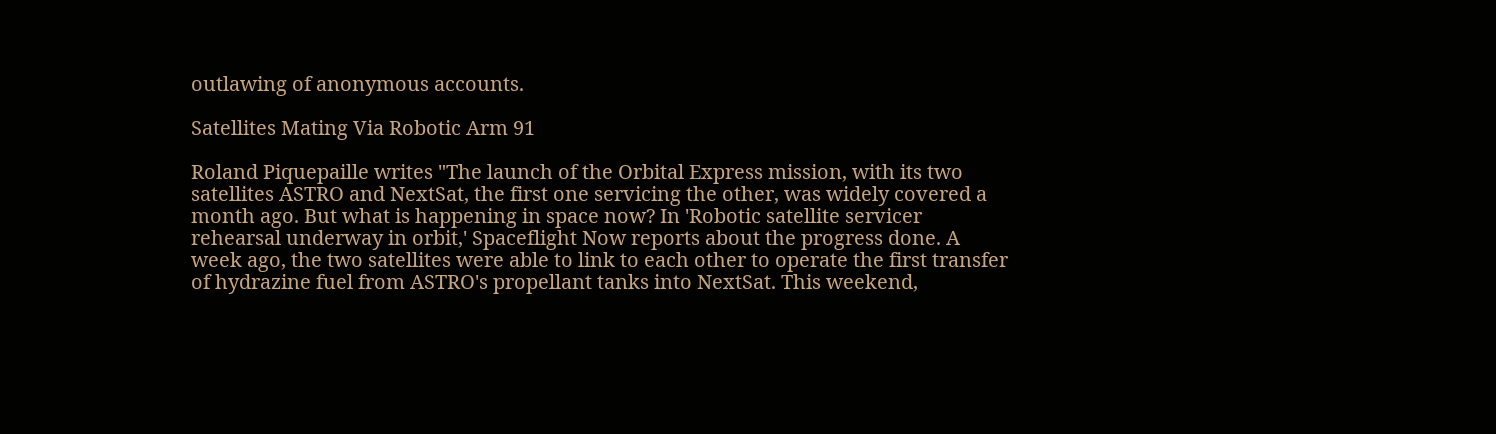outlawing of anonymous accounts.

Satellites Mating Via Robotic Arm 91

Roland Piquepaille writes "The launch of the Orbital Express mission, with its two satellites ASTRO and NextSat, the first one servicing the other, was widely covered a month ago. But what is happening in space now? In 'Robotic satellite servicer rehearsal underway in orbit,' Spaceflight Now reports about the progress done. A week ago, the two satellites were able to link to each other to operate the first transfer of hydrazine fuel from ASTRO's propellant tanks into NextSat. This weekend,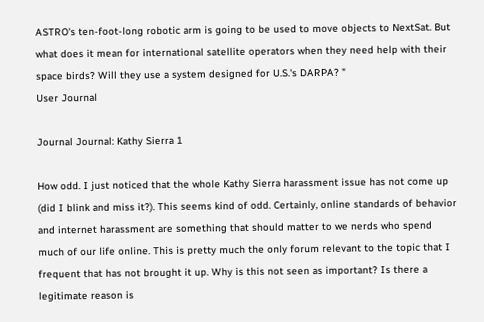ASTRO's ten-foot-long robotic arm is going to be used to move objects to NextSat. But what does it mean for international satellite operators when they need help with their space birds? Will they use a system designed for U.S.'s DARPA? "
User Journal

Journal Journal: Kathy Sierra 1

How odd. I just noticed that the whole Kathy Sierra harassment issue has not come up (did I blink and miss it?). This seems kind of odd. Certainly, online standards of behavior and internet harassment are something that should matter to we nerds who spend much of our life online. This is pretty much the only forum relevant to the topic that I frequent that has not brought it up. Why is this not seen as important? Is there a legitimate reason is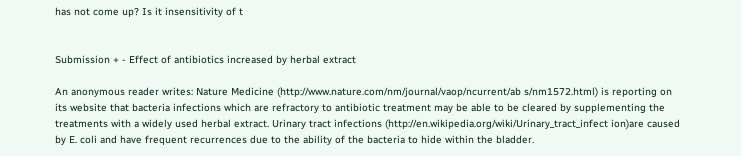has not come up? Is it insensitivity of t


Submission + - Effect of antibiotics increased by herbal extract

An anonymous reader writes: Nature Medicine (http://www.nature.com/nm/journal/vaop/ncurrent/ab s/nm1572.html) is reporting on its website that bacteria infections which are refractory to antibiotic treatment may be able to be cleared by supplementing the treatments with a widely used herbal extract. Urinary tract infections (http://en.wikipedia.org/wiki/Urinary_tract_infect ion)are caused by E. coli and have frequent recurrences due to the ability of the bacteria to hide within the bladder.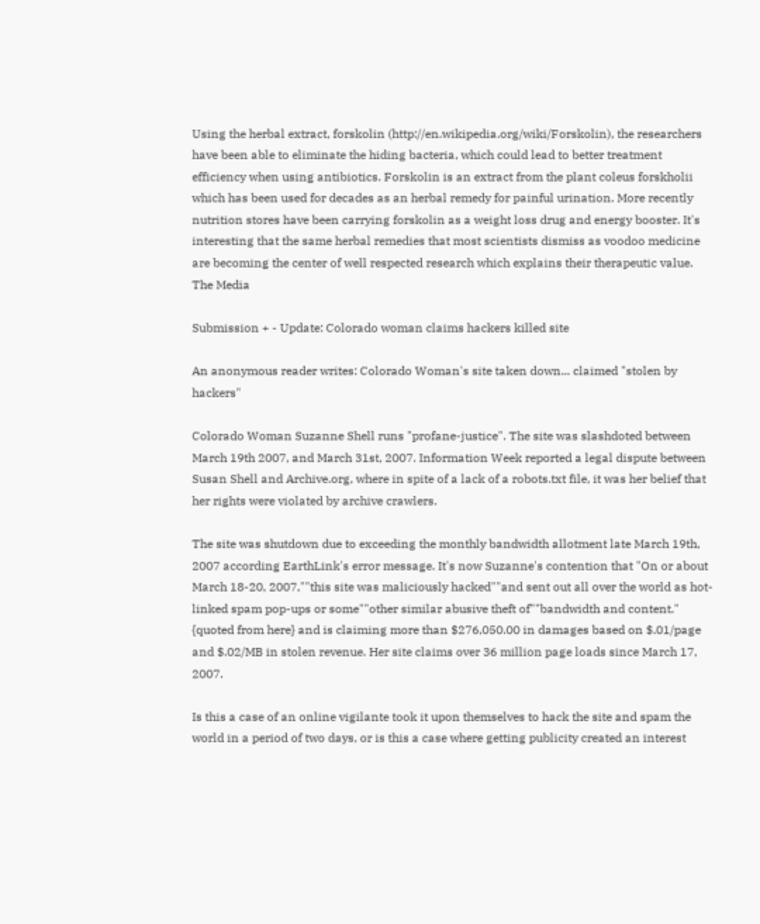Using the herbal extract, forskolin (http://en.wikipedia.org/wiki/Forskolin), the researchers have been able to eliminate the hiding bacteria, which could lead to better treatment efficiency when using antibiotics. Forskolin is an extract from the plant coleus forskholii which has been used for decades as an herbal remedy for painful urination. More recently nutrition stores have been carrying forskolin as a weight loss drug and energy booster. It's interesting that the same herbal remedies that most scientists dismiss as voodoo medicine are becoming the center of well respected research which explains their therapeutic value.
The Media

Submission + - Update: Colorado woman claims hackers killed site

An anonymous reader writes: Colorado Woman's site taken down... claimed "stolen by hackers"

Colorado Woman Suzanne Shell runs "profane-justice". The site was slashdoted between March 19th 2007, and March 31st, 2007. Information Week reported a legal dispute between Susan Shell and Archive.org, where in spite of a lack of a robots.txt file, it was her belief that her rights were violated by archive crawlers.

The site was shutdown due to exceeding the monthly bandwidth allotment late March 19th, 2007 according EarthLink's error message. It's now Suzanne's contention that "On or about March 18-20, 2007,""this site was maliciously hacked""and sent out all over the world as hot-linked spam pop-ups or some""other similar abusive theft of""bandwidth and content." {quoted from here} and is claiming more than $276,050.00 in damages based on $.01/page and $.02/MB in stolen revenue. Her site claims over 36 million page loads since March 17, 2007.

Is this a case of an online vigilante took it upon themselves to hack the site and spam the world in a period of two days, or is this a case where getting publicity created an interest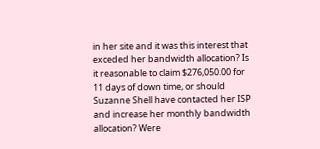in her site and it was this interest that exceded her bandwidth allocation? Is it reasonable to claim $276,050.00 for 11 days of down time, or should Suzanne Shell have contacted her ISP and increase her monthly bandwidth allocation? Were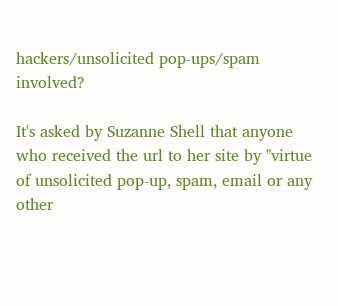hackers/unsolicited pop-ups/spam involved?

It's asked by Suzanne Shell that anyone who received the url to her site by "virtue of unsolicited pop-up, spam, email or any other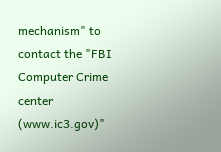mechanism" to contact the "FBI Computer Crime center (www.ic3.gov)"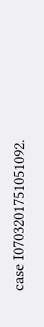case I0703201751051092.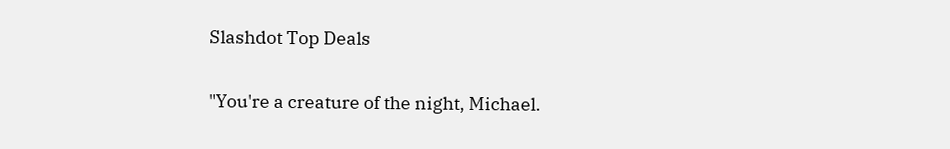Slashdot Top Deals

"You're a creature of the night, Michael.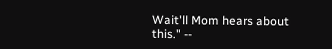Wait'll Mom hears about this." --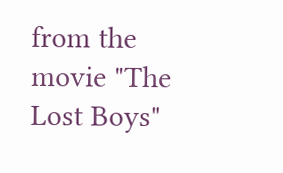from the movie "The Lost Boys"